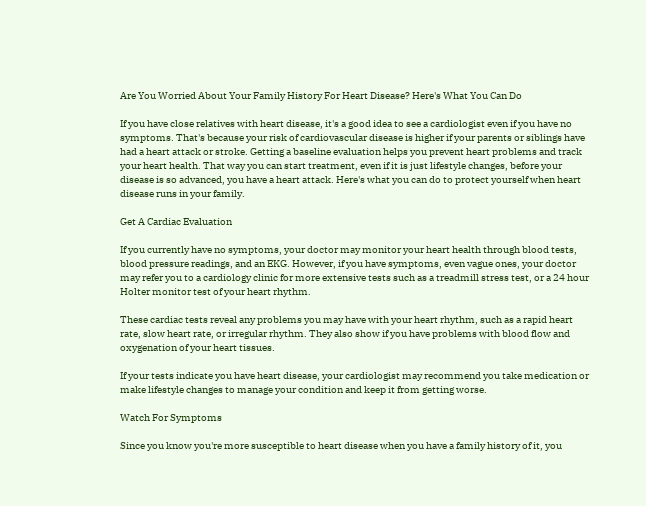Are You Worried About Your Family History For Heart Disease? Here's What You Can Do

If you have close relatives with heart disease, it's a good idea to see a cardiologist even if you have no symptoms. That's because your risk of cardiovascular disease is higher if your parents or siblings have had a heart attack or stroke. Getting a baseline evaluation helps you prevent heart problems and track your heart health. That way you can start treatment, even if it is just lifestyle changes, before your disease is so advanced, you have a heart attack. Here's what you can do to protect yourself when heart disease runs in your family.

Get A Cardiac Evaluation

If you currently have no symptoms, your doctor may monitor your heart health through blood tests, blood pressure readings, and an EKG. However, if you have symptoms, even vague ones, your doctor may refer you to a cardiology clinic for more extensive tests such as a treadmill stress test, or a 24 hour Holter monitor test of your heart rhythm.

These cardiac tests reveal any problems you may have with your heart rhythm, such as a rapid heart rate, slow heart rate, or irregular rhythm. They also show if you have problems with blood flow and oxygenation of your heart tissues.

If your tests indicate you have heart disease, your cardiologist may recommend you take medication or make lifestyle changes to manage your condition and keep it from getting worse.

Watch For Symptoms

Since you know you're more susceptible to heart disease when you have a family history of it, you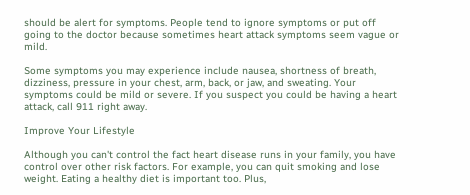should be alert for symptoms. People tend to ignore symptoms or put off going to the doctor because sometimes heart attack symptoms seem vague or mild.

Some symptoms you may experience include nausea, shortness of breath, dizziness, pressure in your chest, arm, back, or jaw, and sweating. Your symptoms could be mild or severe. If you suspect you could be having a heart attack, call 911 right away.

Improve Your Lifestyle

Although you can't control the fact heart disease runs in your family, you have control over other risk factors. For example, you can quit smoking and lose weight. Eating a healthy diet is important too. Plus,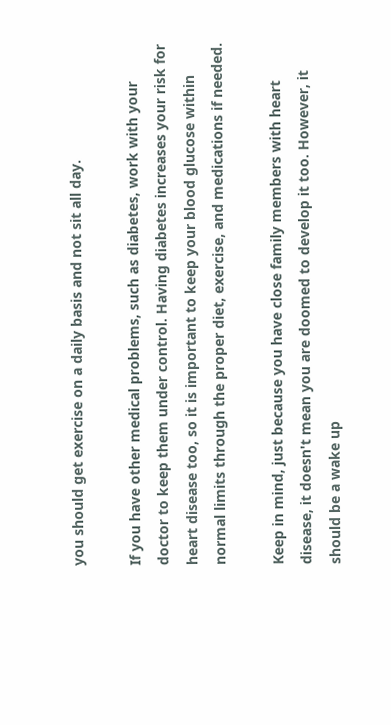you should get exercise on a daily basis and not sit all day.

If you have other medical problems, such as diabetes, work with your doctor to keep them under control. Having diabetes increases your risk for heart disease too, so it is important to keep your blood glucose within normal limits through the proper diet, exercise, and medications if needed.

Keep in mind, just because you have close family members with heart disease, it doesn't mean you are doomed to develop it too. However, it should be a wake up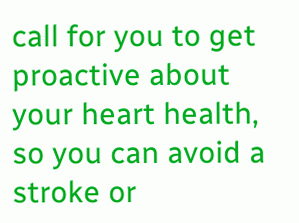call for you to get proactive about your heart health, so you can avoid a stroke or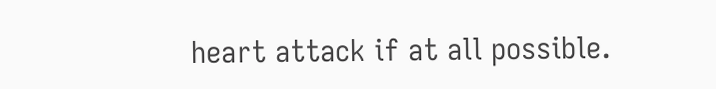heart attack if at all possible.